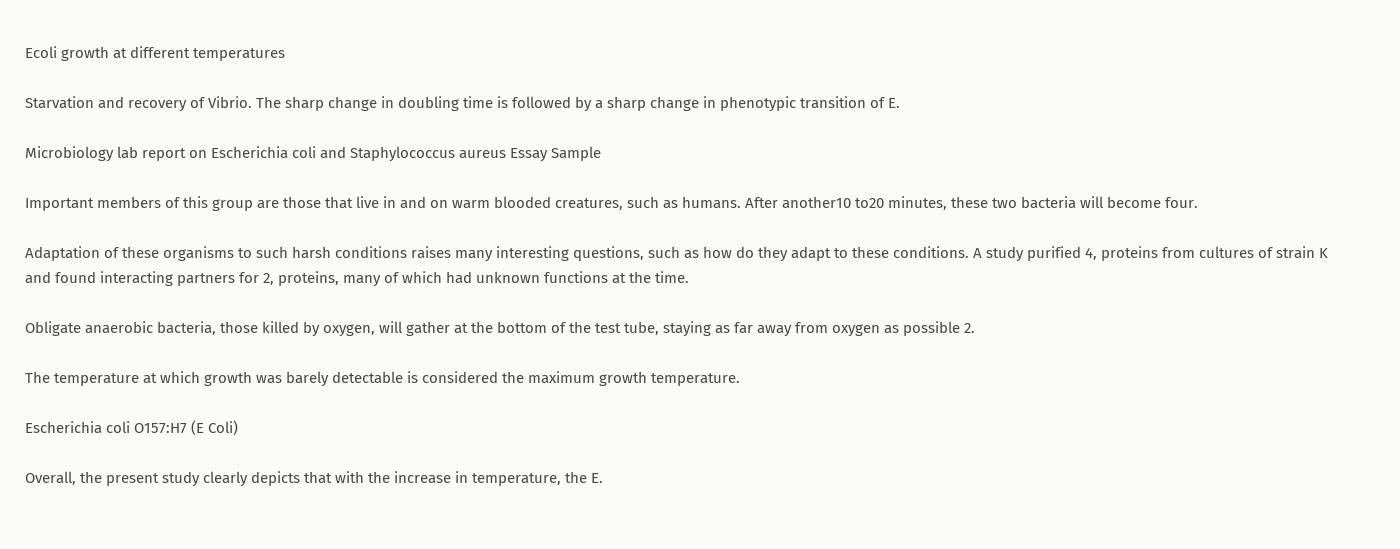Ecoli growth at different temperatures

Starvation and recovery of Vibrio. The sharp change in doubling time is followed by a sharp change in phenotypic transition of E.

Microbiology lab report on Escherichia coli and Staphylococcus aureus Essay Sample

Important members of this group are those that live in and on warm blooded creatures, such as humans. After another10 to20 minutes, these two bacteria will become four.

Adaptation of these organisms to such harsh conditions raises many interesting questions, such as how do they adapt to these conditions. A study purified 4, proteins from cultures of strain K and found interacting partners for 2, proteins, many of which had unknown functions at the time.

Obligate anaerobic bacteria, those killed by oxygen, will gather at the bottom of the test tube, staying as far away from oxygen as possible 2.

The temperature at which growth was barely detectable is considered the maximum growth temperature.

Escherichia coli O157:H7 (E Coli)

Overall, the present study clearly depicts that with the increase in temperature, the E.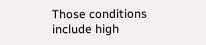Those conditions include high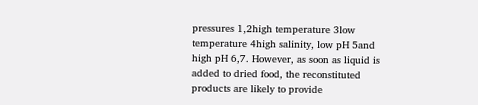pressures 1,2high temperature 3low temperature 4high salinity, low pH 5and high pH 6,7. However, as soon as liquid is added to dried food, the reconstituted products are likely to provide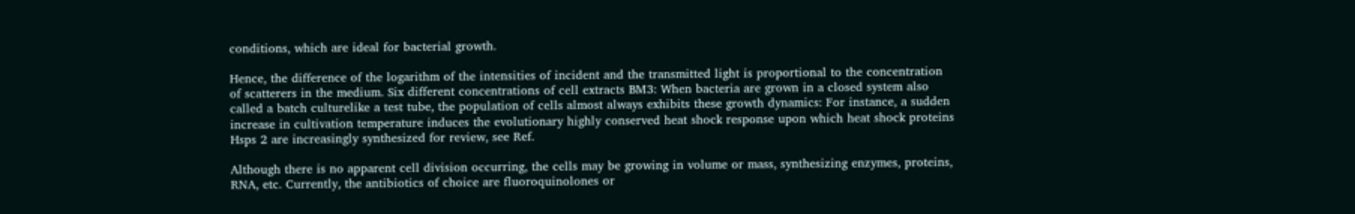conditions, which are ideal for bacterial growth.

Hence, the difference of the logarithm of the intensities of incident and the transmitted light is proportional to the concentration of scatterers in the medium. Six different concentrations of cell extracts BM3: When bacteria are grown in a closed system also called a batch culturelike a test tube, the population of cells almost always exhibits these growth dynamics: For instance, a sudden increase in cultivation temperature induces the evolutionary highly conserved heat shock response upon which heat shock proteins Hsps 2 are increasingly synthesized for review, see Ref.

Although there is no apparent cell division occurring, the cells may be growing in volume or mass, synthesizing enzymes, proteins, RNA, etc. Currently, the antibiotics of choice are fluoroquinolones or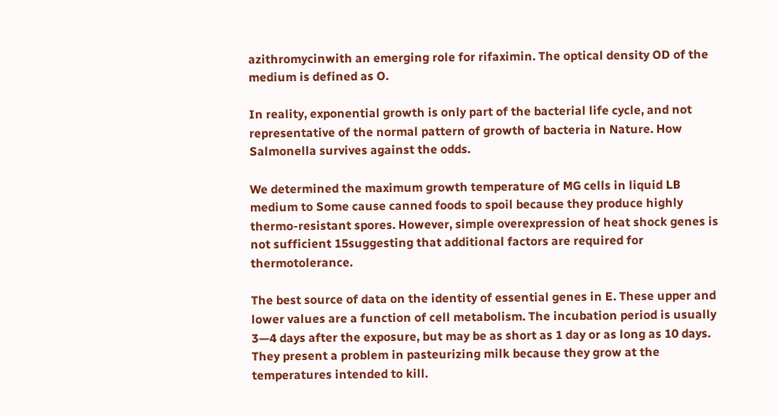azithromycinwith an emerging role for rifaximin. The optical density OD of the medium is defined as O.

In reality, exponential growth is only part of the bacterial life cycle, and not representative of the normal pattern of growth of bacteria in Nature. How Salmonella survives against the odds.

We determined the maximum growth temperature of MG cells in liquid LB medium to Some cause canned foods to spoil because they produce highly thermo-resistant spores. However, simple overexpression of heat shock genes is not sufficient 15suggesting that additional factors are required for thermotolerance.

The best source of data on the identity of essential genes in E. These upper and lower values are a function of cell metabolism. The incubation period is usually 3—4 days after the exposure, but may be as short as 1 day or as long as 10 days. They present a problem in pasteurizing milk because they grow at the temperatures intended to kill.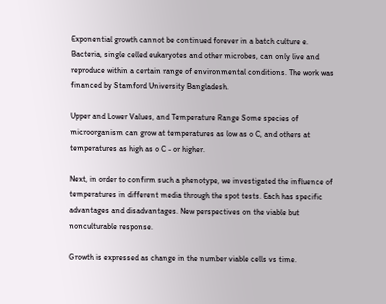Exponential growth cannot be continued forever in a batch culture e. Bacteria, single celled eukaryotes and other microbes, can only live and reproduce within a certain range of environmental conditions. The work was financed by Stamford University Bangladesh.

Upper and Lower Values, and Temperature Range Some species of microorganism can grow at temperatures as low as o C, and others at temperatures as high as o C - or higher.

Next, in order to confirm such a phenotype, we investigated the influence of temperatures in different media through the spot tests. Each has specific advantages and disadvantages. New perspectives on the viable but nonculturable response.

Growth is expressed as change in the number viable cells vs time.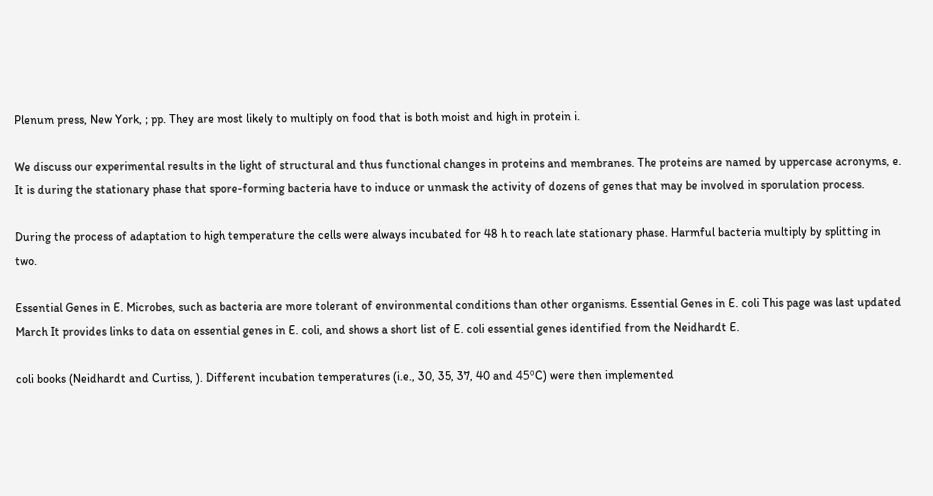Plenum press, New York, ; pp. They are most likely to multiply on food that is both moist and high in protein i.

We discuss our experimental results in the light of structural and thus functional changes in proteins and membranes. The proteins are named by uppercase acronyms, e. It is during the stationary phase that spore-forming bacteria have to induce or unmask the activity of dozens of genes that may be involved in sporulation process.

During the process of adaptation to high temperature the cells were always incubated for 48 h to reach late stationary phase. Harmful bacteria multiply by splitting in two.

Essential Genes in E. Microbes, such as bacteria are more tolerant of environmental conditions than other organisms. Essential Genes in E. coli This page was last updated March It provides links to data on essential genes in E. coli, and shows a short list of E. coli essential genes identified from the Neidhardt E.

coli books (Neidhardt and Curtiss, ). Different incubation temperatures (i.e., 30, 35, 37, 40 and 45ºC) were then implemented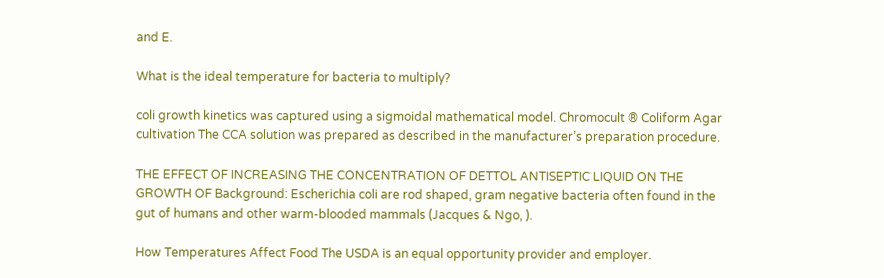and E.

What is the ideal temperature for bacteria to multiply?

coli growth kinetics was captured using a sigmoidal mathematical model. Chromocult ® Coliform Agar cultivation The CCA solution was prepared as described in the manufacturer’s preparation procedure.

THE EFFECT OF INCREASING THE CONCENTRATION OF DETTOL ANTISEPTIC LIQUID ON THE GROWTH OF Background: Escherichia coli are rod shaped, gram negative bacteria often found in the gut of humans and other warm-blooded mammals (Jacques & Ngo, ).

How Temperatures Affect Food The USDA is an equal opportunity provider and employer.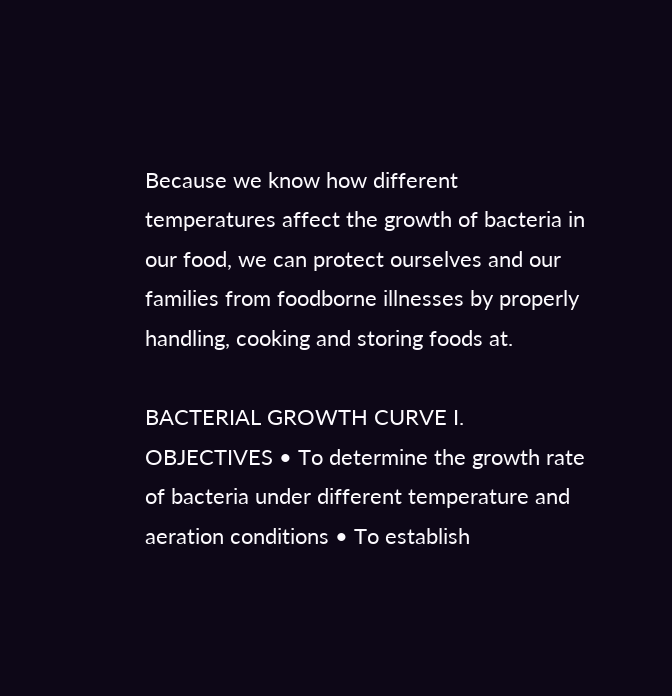Because we know how different temperatures affect the growth of bacteria in our food, we can protect ourselves and our families from foodborne illnesses by properly handling, cooking and storing foods at.

BACTERIAL GROWTH CURVE I. OBJECTIVES • To determine the growth rate of bacteria under different temperature and aeration conditions • To establish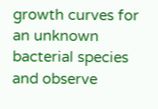growth curves for an unknown bacterial species and observe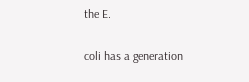the E.

coli has a generation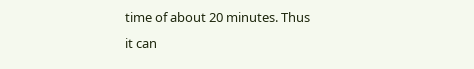time of about 20 minutes. Thus it can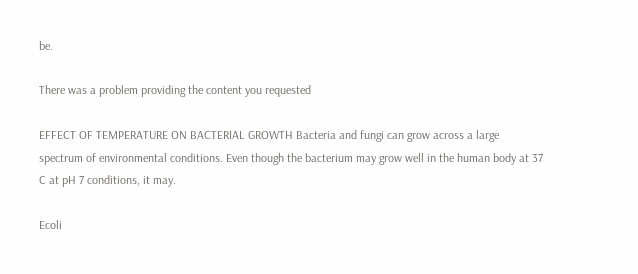be.

There was a problem providing the content you requested

EFFECT OF TEMPERATURE ON BACTERIAL GROWTH Bacteria and fungi can grow across a large spectrum of environmental conditions. Even though the bacterium may grow well in the human body at 37 C at pH 7 conditions, it may.

Ecoli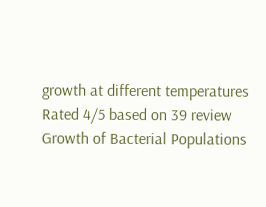growth at different temperatures
Rated 4/5 based on 39 review
Growth of Bacterial Populations